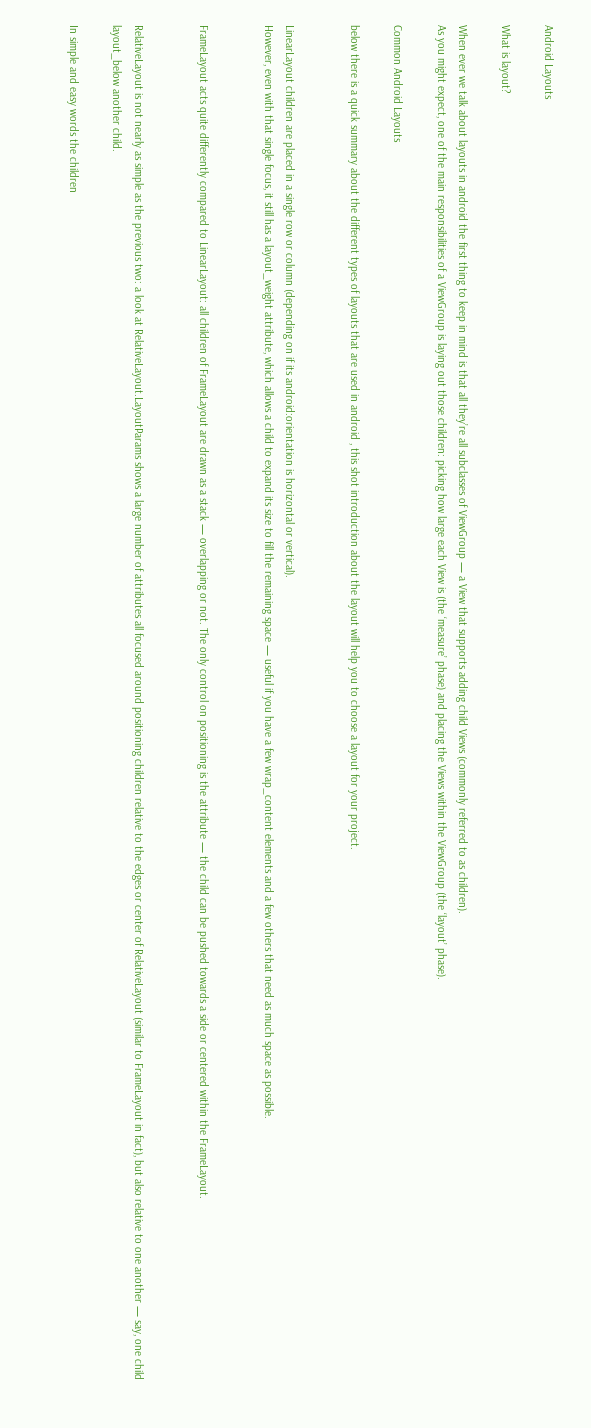Android Layouts

What is layout?

When ever we talk about layouts in android the first thing to keep in mind is that all they’re all subclasses of ViewGroup — a View that supports adding child Views (commonly referred to as children).
As you might expect, one of the main responsibilities of a ViewGroup is laying out those children: picking how large each View is (the ‘measure’ phase) and placing the Views within the ViewGroup (the ‘layout’ phase).

Common Android Layouts

below there is a quick summary about the different types of layouts that are used in android , this shot introduction about the layout will help you to choose a layout for your project.


LinearLayout children are placed in a single row or column (depending on if its android:orientation is horizontal or vertical).
However, even with that single focus, it still has a layout_weight attribute, which allows a child to expand its size to fill the remaining space — useful if you have a few wrap_content elements and a few others that need as much space as possible.


FrameLayout acts quite differently compared to LinearLayout: all children of FrameLayout are drawn as a stack — overlapping or not. The only control on positioning is the attribute — the child can be pushed towards a side or centered within the FrameLayout.


RelativeLayout is not nearly as simple as the previous two: a look at RelativeLayout.LayoutParams shows a large number of attributes all focused around positioning children relative to the edges or center of RelativeLayout (similar to FrameLayout in fact), but also relative to one another — say, one child layout_below another child.

In simple and easy words the children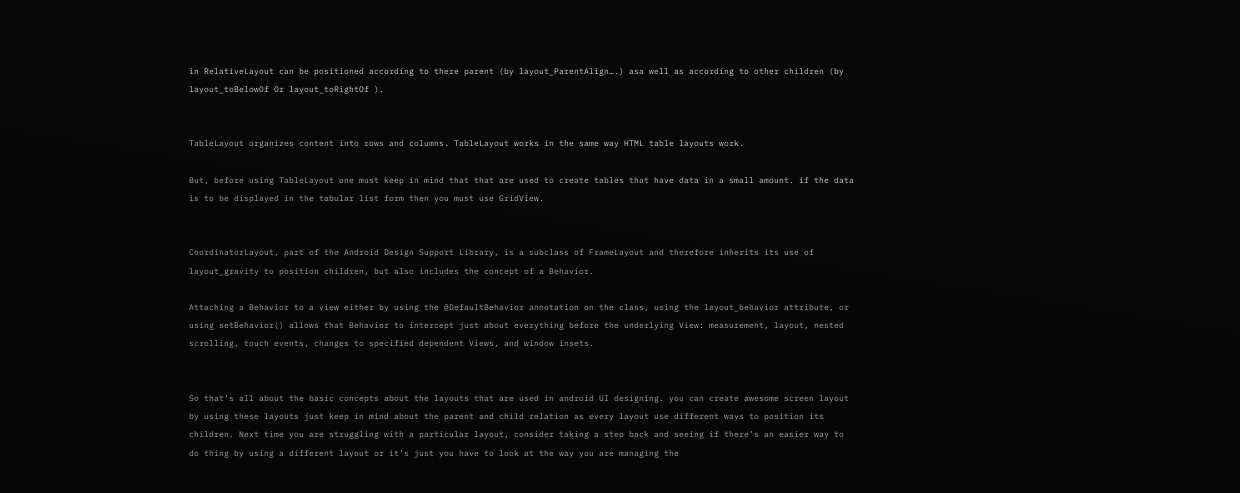in RelativeLayout can be positioned according to there parent (by layout_ParentAlign….) asa well as according to other children (by layout_toBelowOf Or layout_toRightOf ).


TableLayout organizes content into rows and columns. TableLayout works in the same way HTML table layouts work.

But, before using TableLayout one must keep in mind that that are used to create tables that have data in a small amount. if the data is to be displayed in the tabular list form then you must use GridView.


CoordinatorLayout, part of the Android Design Support Library, is a subclass of FrameLayout and therefore inherits its use of layout_gravity to position children, but also includes the concept of a Behavior.

Attaching a Behavior to a view either by using the @DefaultBehavior annotation on the class, using the layout_behavior attribute, or using setBehavior() allows that Behavior to intercept just about everything before the underlying View: measurement, layout, nested scrolling, touch events, changes to specified dependent Views, and window insets.


So that’s all about the basic concepts about the layouts that are used in android UI designing. you can create awesome screen layout by using these layouts just keep in mind about the parent and child relation as every layout use different ways to position its children. Next time you are struggling with a particular layout, consider taking a step back and seeing if there’s an easier way to do thing by using a different layout or it’s just you have to look at the way you are managing the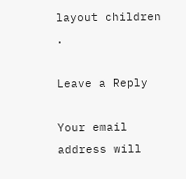layout children .

Leave a Reply

Your email address will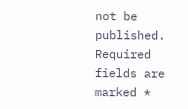not be published. Required fields are marked *